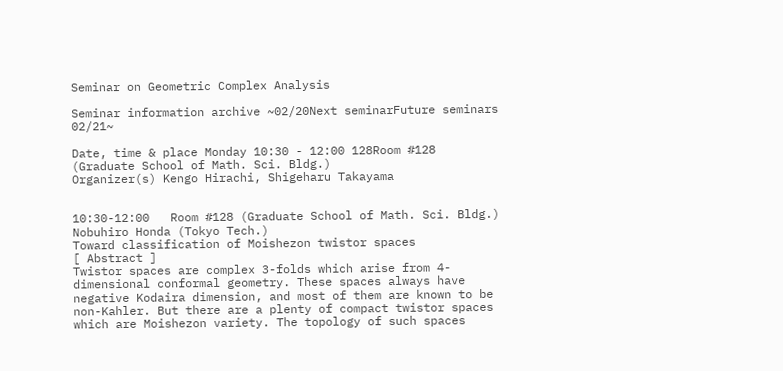Seminar on Geometric Complex Analysis

Seminar information archive ~02/20Next seminarFuture seminars 02/21~

Date, time & place Monday 10:30 - 12:00 128Room #128 (Graduate School of Math. Sci. Bldg.)
Organizer(s) Kengo Hirachi, Shigeharu Takayama


10:30-12:00   Room #128 (Graduate School of Math. Sci. Bldg.)
Nobuhiro Honda (Tokyo Tech.)
Toward classification of Moishezon twistor spaces
[ Abstract ]
Twistor spaces are complex 3-folds which arise from 4-dimensional conformal geometry. These spaces always have negative Kodaira dimension, and most of them are known to be non-Kahler. But there are a plenty of compact twistor spaces which are Moishezon variety. The topology of such spaces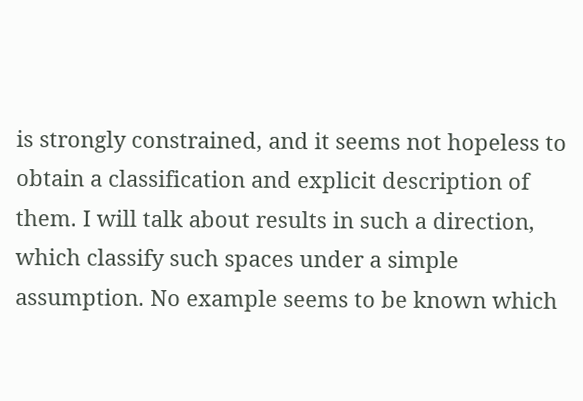is strongly constrained, and it seems not hopeless to obtain a classification and explicit description of them. I will talk about results in such a direction, which classify such spaces under a simple assumption. No example seems to be known which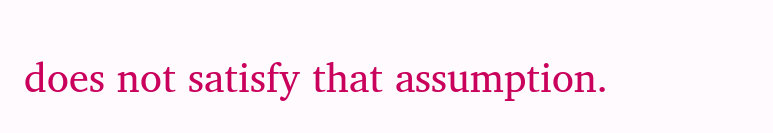does not satisfy that assumption.